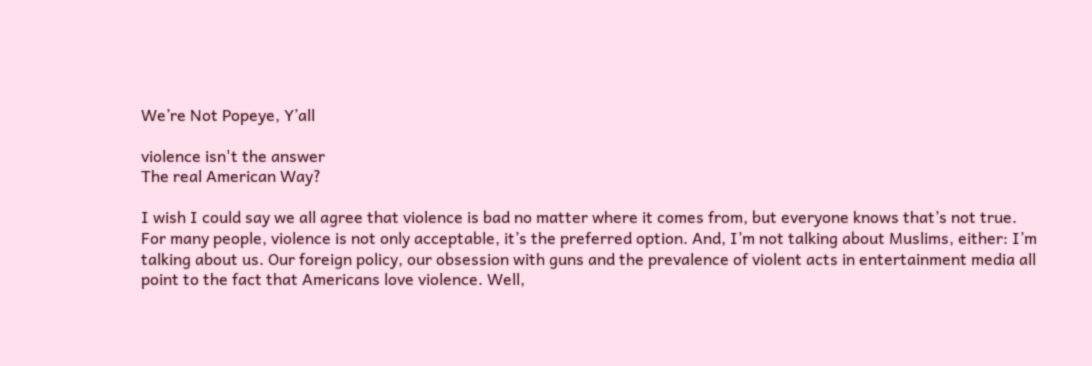We’re Not Popeye, Y’all

violence isn't the answer
The real American Way?

I wish I could say we all agree that violence is bad no matter where it comes from, but everyone knows that’s not true. For many people, violence is not only acceptable, it’s the preferred option. And, I’m not talking about Muslims, either: I’m talking about us. Our foreign policy, our obsession with guns and the prevalence of violent acts in entertainment media all point to the fact that Americans love violence. Well,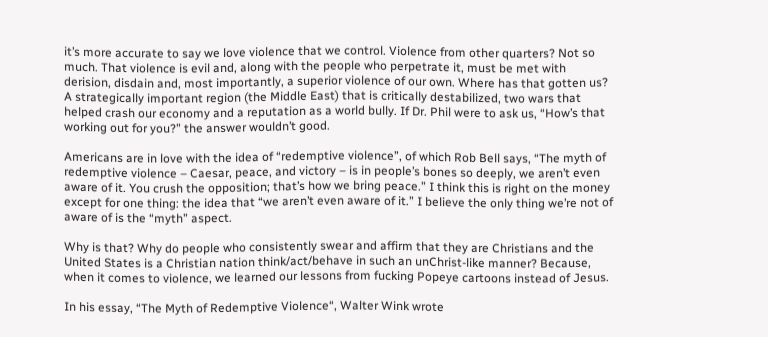it’s more accurate to say we love violence that we control. Violence from other quarters? Not so much. That violence is evil and, along with the people who perpetrate it, must be met with derision, disdain and, most importantly, a superior violence of our own. Where has that gotten us? A strategically important region (the Middle East) that is critically destabilized, two wars that helped crash our economy and a reputation as a world bully. If Dr. Phil were to ask us, “How’s that working out for you?” the answer wouldn’t good.

Americans are in love with the idea of “redemptive violence”, of which Rob Bell says, “The myth of redemptive violence – Caesar, peace, and victory – is in people’s bones so deeply, we aren’t even aware of it. You crush the opposition; that’s how we bring peace.” I think this is right on the money except for one thing: the idea that “we aren’t even aware of it.” I believe the only thing we’re not of aware of is the “myth” aspect.

Why is that? Why do people who consistently swear and affirm that they are Christians and the United States is a Christian nation think/act/behave in such an unChrist-like manner? Because, when it comes to violence, we learned our lessons from fucking Popeye cartoons instead of Jesus.

In his essay, “The Myth of Redemptive Violence“, Walter Wink wrote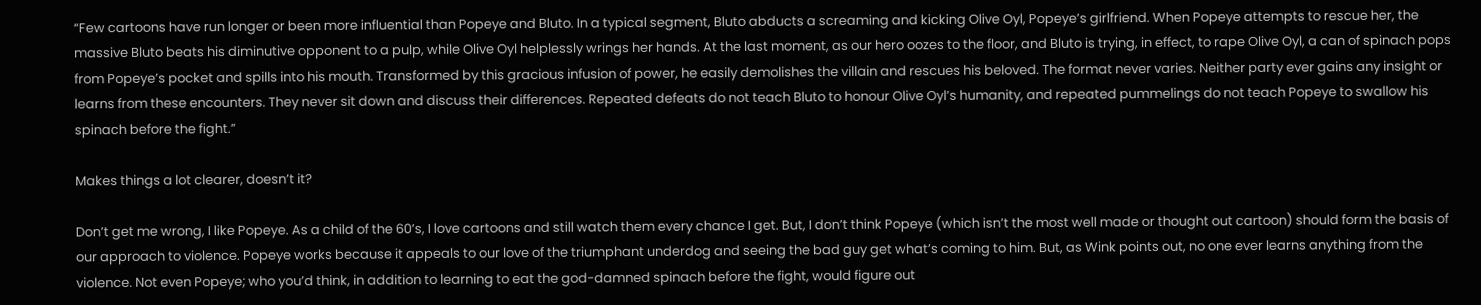“Few cartoons have run longer or been more influential than Popeye and Bluto. In a typical segment, Bluto abducts a screaming and kicking Olive Oyl, Popeye’s girlfriend. When Popeye attempts to rescue her, the massive Bluto beats his diminutive opponent to a pulp, while Olive Oyl helplessly wrings her hands. At the last moment, as our hero oozes to the floor, and Bluto is trying, in effect, to rape Olive Oyl, a can of spinach pops from Popeye’s pocket and spills into his mouth. Transformed by this gracious infusion of power, he easily demolishes the villain and rescues his beloved. The format never varies. Neither party ever gains any insight or learns from these encounters. They never sit down and discuss their differences. Repeated defeats do not teach Bluto to honour Olive Oyl’s humanity, and repeated pummelings do not teach Popeye to swallow his spinach before the fight.”

Makes things a lot clearer, doesn’t it?

Don’t get me wrong, I like Popeye. As a child of the 60’s, I love cartoons and still watch them every chance I get. But, I don’t think Popeye (which isn’t the most well made or thought out cartoon) should form the basis of our approach to violence. Popeye works because it appeals to our love of the triumphant underdog and seeing the bad guy get what’s coming to him. But, as Wink points out, no one ever learns anything from the violence. Not even Popeye; who you’d think, in addition to learning to eat the god-damned spinach before the fight, would figure out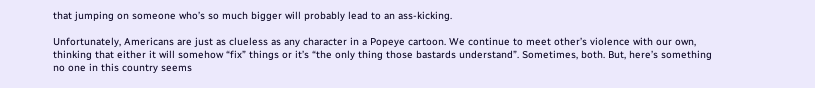that jumping on someone who’s so much bigger will probably lead to an ass-kicking.

Unfortunately, Americans are just as clueless as any character in a Popeye cartoon. We continue to meet other’s violence with our own, thinking that either it will somehow “fix” things or it’s “the only thing those bastards understand”. Sometimes, both. But, here’s something no one in this country seems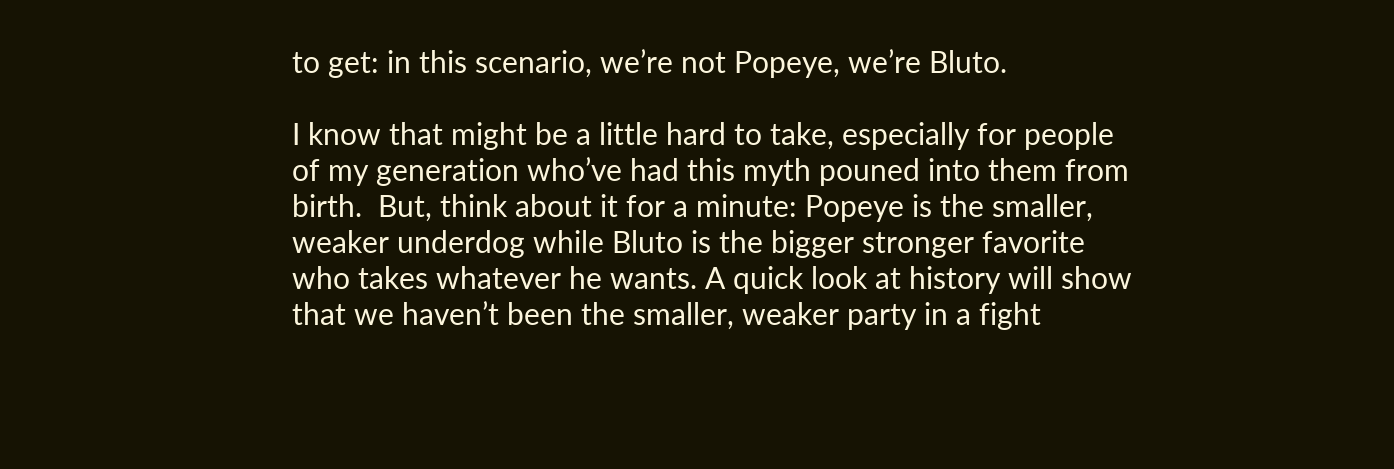to get: in this scenario, we’re not Popeye, we’re Bluto.

I know that might be a little hard to take, especially for people of my generation who’ve had this myth pouned into them from birth.  But, think about it for a minute: Popeye is the smaller, weaker underdog while Bluto is the bigger stronger favorite who takes whatever he wants. A quick look at history will show that we haven’t been the smaller, weaker party in a fight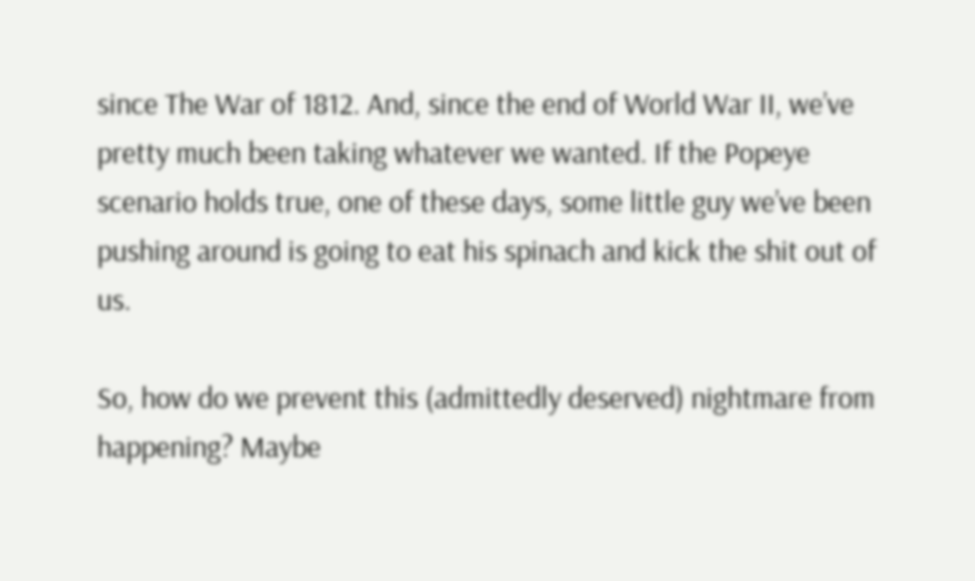since The War of 1812. And, since the end of World War II, we’ve pretty much been taking whatever we wanted. If the Popeye scenario holds true, one of these days, some little guy we’ve been pushing around is going to eat his spinach and kick the shit out of us.

So, how do we prevent this (admittedly deserved) nightmare from happening? Maybe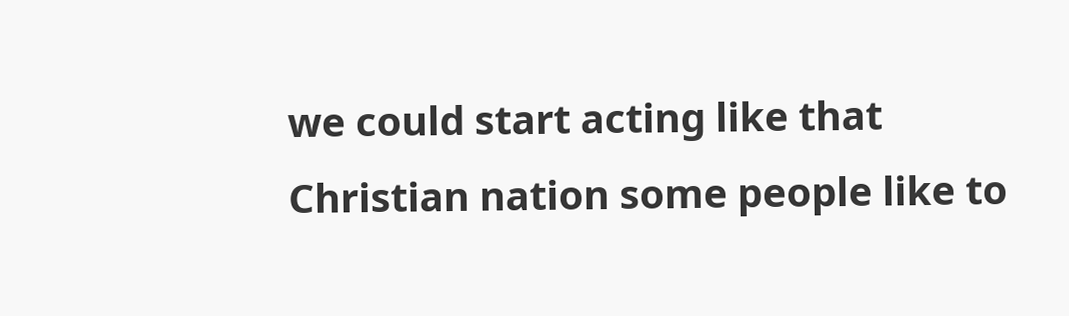we could start acting like that Christian nation some people like to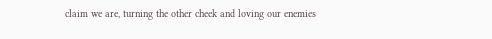claim we are, turning the other cheek and loving our enemies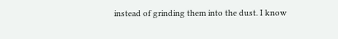instead of grinding them into the dust. I know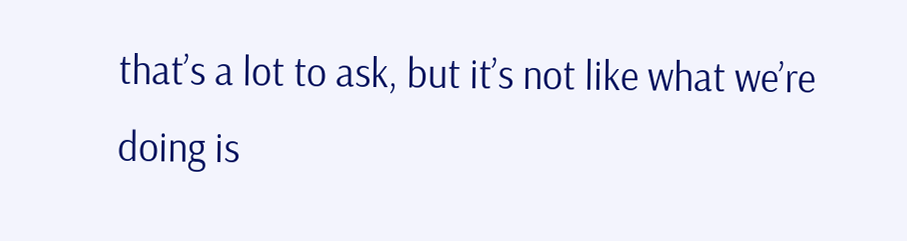that’s a lot to ask, but it’s not like what we’re doing is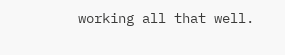working all that well.